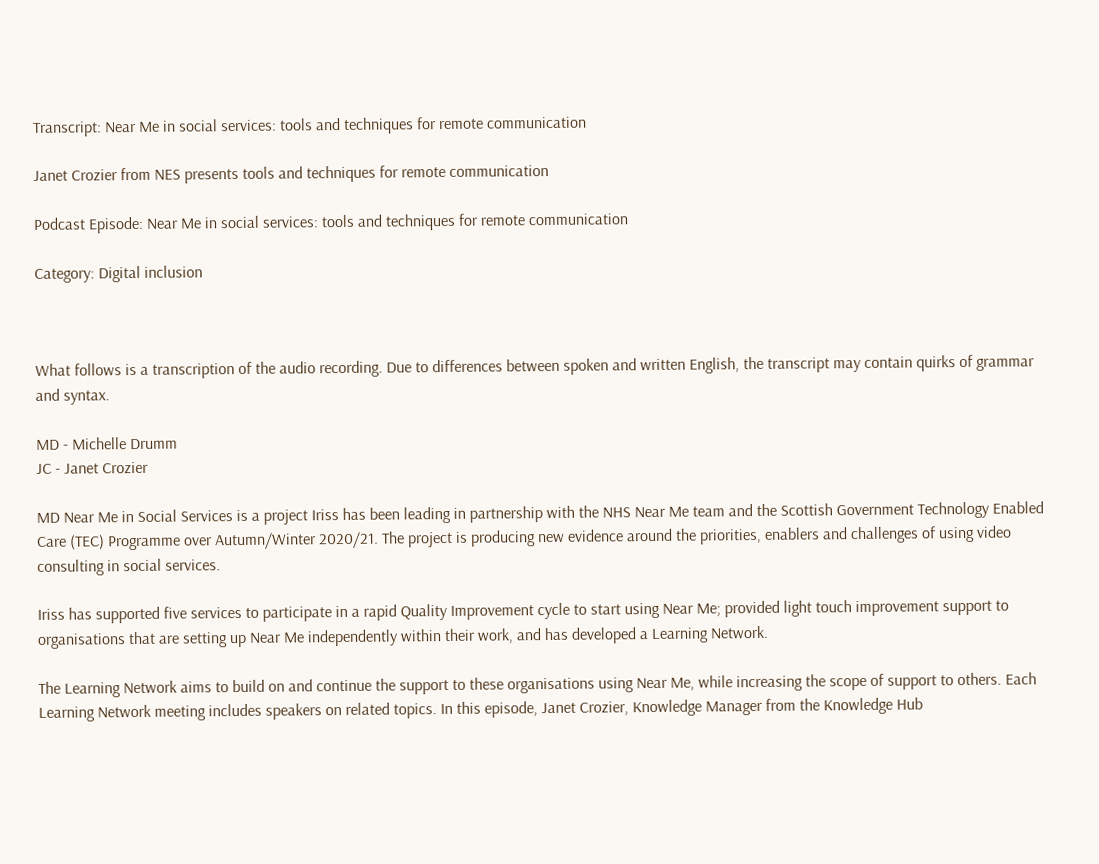Transcript: Near Me in social services: tools and techniques for remote communication

Janet Crozier from NES presents tools and techniques for remote communication

Podcast Episode: Near Me in social services: tools and techniques for remote communication

Category: Digital inclusion



What follows is a transcription of the audio recording. Due to differences between spoken and written English, the transcript may contain quirks of grammar and syntax.

MD - Michelle Drumm
JC - Janet Crozier

MD Near Me in Social Services is a project Iriss has been leading in partnership with the NHS Near Me team and the Scottish Government Technology Enabled Care (TEC) Programme over Autumn/Winter 2020/21. The project is producing new evidence around the priorities, enablers and challenges of using video consulting in social services.

Iriss has supported five services to participate in a rapid Quality Improvement cycle to start using Near Me; provided light touch improvement support to organisations that are setting up Near Me independently within their work, and has developed a Learning Network.

The Learning Network aims to build on and continue the support to these organisations using Near Me, while increasing the scope of support to others. Each Learning Network meeting includes speakers on related topics. In this episode, Janet Crozier, Knowledge Manager from the Knowledge Hub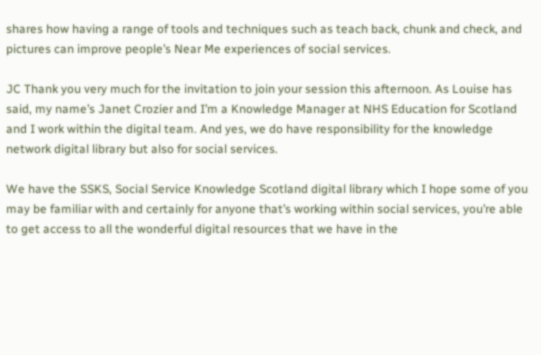shares how having a range of tools and techniques such as teach back, chunk and check, and pictures can improve people’s Near Me experiences of social services.

JC Thank you very much for the invitation to join your session this afternoon. As Louise has said, my name’s Janet Crozier and I’m a Knowledge Manager at NHS Education for Scotland and I work within the digital team. And yes, we do have responsibility for the knowledge network digital library but also for social services.

We have the SSKS, Social Service Knowledge Scotland digital library which I hope some of you may be familiar with and certainly for anyone that’s working within social services, you’re able to get access to all the wonderful digital resources that we have in the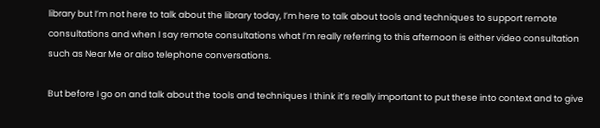library but I’m not here to talk about the library today, I’m here to talk about tools and techniques to support remote consultations and when I say remote consultations what I’m really referring to this afternoon is either video consultation such as Near Me or also telephone conversations.

But before I go on and talk about the tools and techniques I think it’s really important to put these into context and to give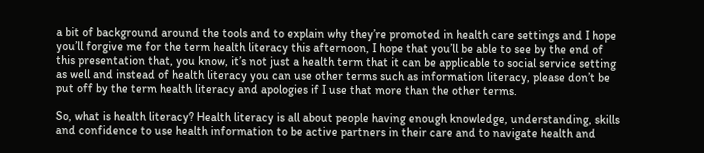a bit of background around the tools and to explain why they’re promoted in health care settings and I hope you’ll forgive me for the term health literacy this afternoon, I hope that you’ll be able to see by the end of this presentation that, you know, it’s not just a health term that it can be applicable to social service setting as well and instead of health literacy you can use other terms such as information literacy, please don’t be put off by the term health literacy and apologies if I use that more than the other terms.

So, what is health literacy? Health literacy is all about people having enough knowledge, understanding, skills and confidence to use health information to be active partners in their care and to navigate health and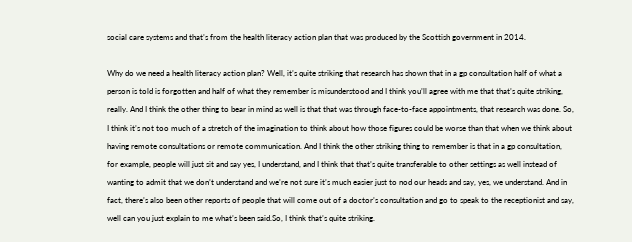social care systems and that’s from the health literacy action plan that was produced by the Scottish government in 2014.

Why do we need a health literacy action plan? Well, it’s quite striking that research has shown that in a gp consultation half of what a person is told is forgotten and half of what they remember is misunderstood and I think you’ll agree with me that that’s quite striking, really. And I think the other thing to bear in mind as well is that that was through face-to-face appointments, that research was done. So, I think it’s not too much of a stretch of the imagination to think about how those figures could be worse than that when we think about having remote consultations or remote communication. And I think the other striking thing to remember is that in a gp consultation, for example, people will just sit and say yes, I understand, and I think that that’s quite transferable to other settings as well instead of wanting to admit that we don’t understand and we’re not sure it’s much easier just to nod our heads and say, yes, we understand. And in fact, there’s also been other reports of people that will come out of a doctor’s consultation and go to speak to the receptionist and say, well can you just explain to me what’s been said.So, I think that’s quite striking.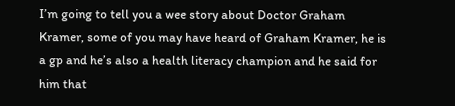I’m going to tell you a wee story about Doctor Graham Kramer, some of you may have heard of Graham Kramer, he is a gp and he’s also a health literacy champion and he said for him that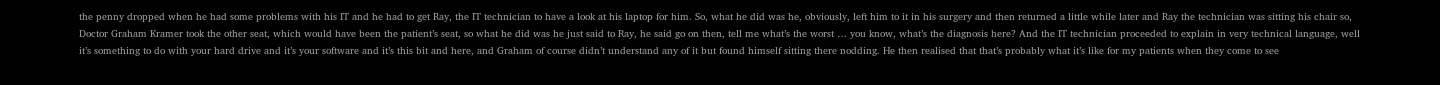the penny dropped when he had some problems with his IT and he had to get Ray, the IT technician to have a look at his laptop for him. So, what he did was he, obviously, left him to it in his surgery and then returned a little while later and Ray the technician was sitting his chair so, Doctor Graham Kramer took the other seat, which would have been the patient’s seat, so what he did was he just said to Ray, he said go on then, tell me what’s the worst … you know, what’s the diagnosis here? And the IT technician proceeded to explain in very technical language, well it’s something to do with your hard drive and it’s your software and it’s this bit and here, and Graham of course didn’t understand any of it but found himself sitting there nodding. He then realised that that’s probably what it’s like for my patients when they come to see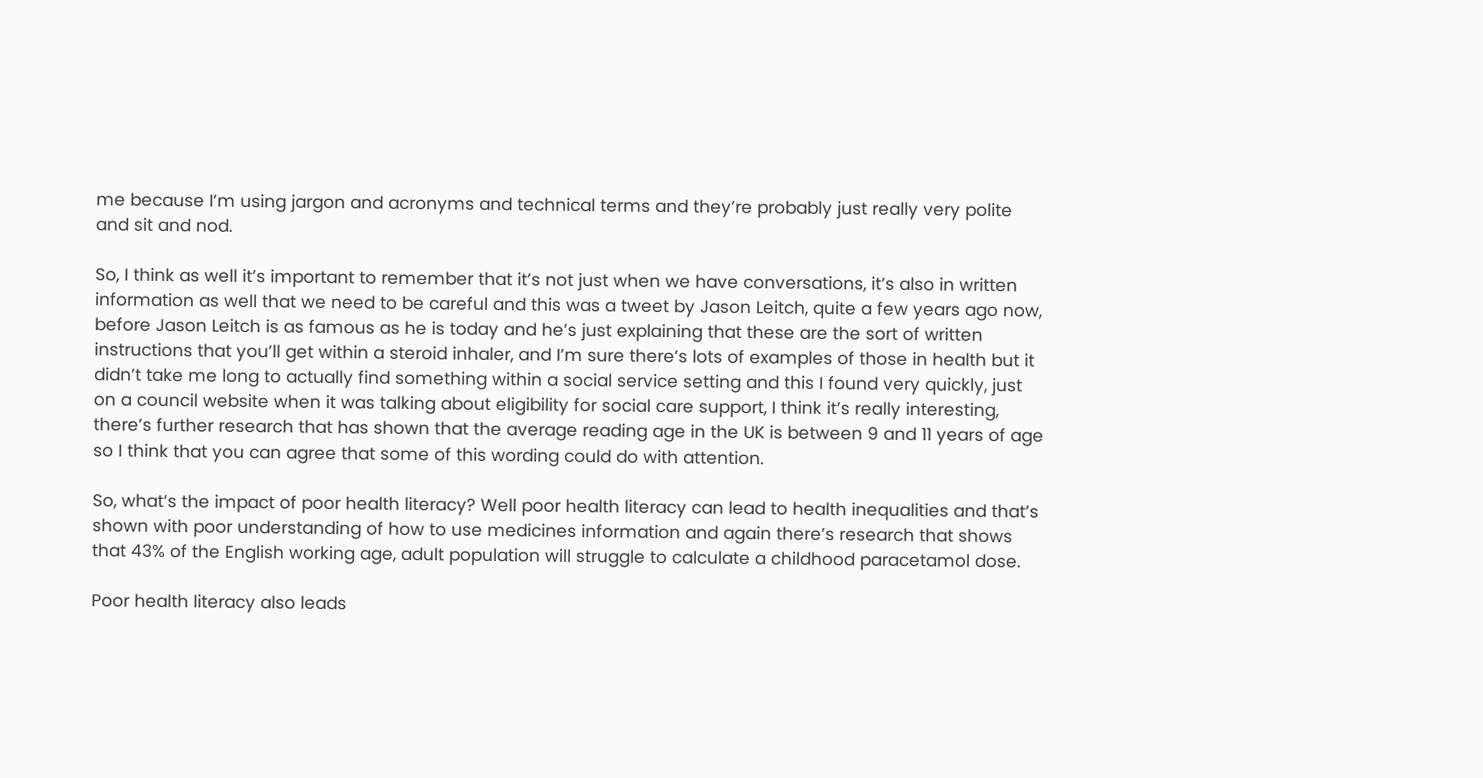me because I’m using jargon and acronyms and technical terms and they’re probably just really very polite and sit and nod.

So, I think as well it’s important to remember that it’s not just when we have conversations, it’s also in written information as well that we need to be careful and this was a tweet by Jason Leitch, quite a few years ago now, before Jason Leitch is as famous as he is today and he’s just explaining that these are the sort of written instructions that you’ll get within a steroid inhaler, and I’m sure there’s lots of examples of those in health but it didn’t take me long to actually find something within a social service setting and this I found very quickly, just on a council website when it was talking about eligibility for social care support, I think it’s really interesting, there’s further research that has shown that the average reading age in the UK is between 9 and 11 years of age so I think that you can agree that some of this wording could do with attention.

So, what’s the impact of poor health literacy? Well poor health literacy can lead to health inequalities and that’s shown with poor understanding of how to use medicines information and again there’s research that shows that 43% of the English working age, adult population will struggle to calculate a childhood paracetamol dose.

Poor health literacy also leads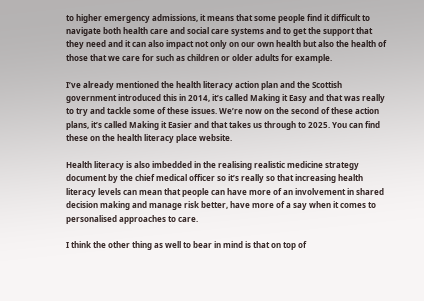to higher emergency admissions, it means that some people find it difficult to navigate both health care and social care systems and to get the support that they need and it can also impact not only on our own health but also the health of those that we care for such as children or older adults for example.

I’ve already mentioned the health literacy action plan and the Scottish government introduced this in 2014, it’s called Making it Easy and that was really to try and tackle some of these issues. We’re now on the second of these action plans, it’s called Making it Easier and that takes us through to 2025. You can find these on the health literacy place website.

Health literacy is also imbedded in the realising realistic medicine strategy document by the chief medical officer so it’s really so that increasing health literacy levels can mean that people can have more of an involvement in shared decision making and manage risk better, have more of a say when it comes to personalised approaches to care.

I think the other thing as well to bear in mind is that on top of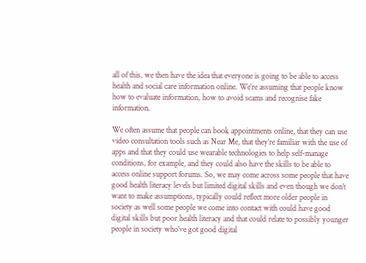all of this, we then have the idea that everyone is going to be able to access health and social care information online. We’re assuming that people know how to evaluate information, how to avoid scams and recognise fake information.

We often assume that people can book appointments online, that they can use video consultation tools such as Near Me, that they’re familiar with the use of apps and that they could use wearable technologies to help self-manage conditions, for example, and they could also have the skills to be able to access online support forums. So, we may come across some people that have good health literacy levels but limited digital skills and even though we don’t want to make assumptions, typically could reflect more older people in society as well some people we come into contact with could have good digital skills but poor health literacy and that could relate to possibly younger people in society who’ve got good digital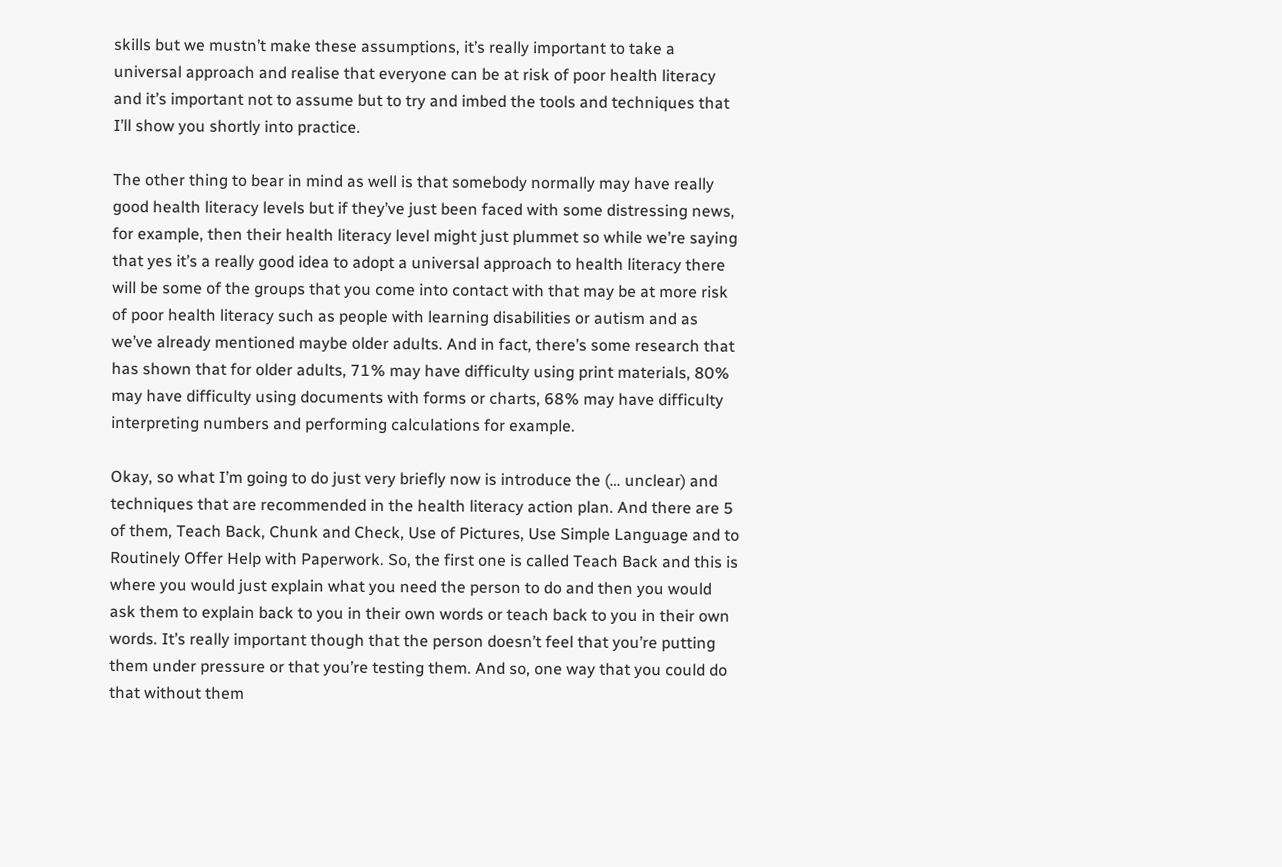skills but we mustn’t make these assumptions, it’s really important to take a universal approach and realise that everyone can be at risk of poor health literacy and it’s important not to assume but to try and imbed the tools and techniques that I’ll show you shortly into practice.

The other thing to bear in mind as well is that somebody normally may have really good health literacy levels but if they’ve just been faced with some distressing news, for example, then their health literacy level might just plummet so while we’re saying that yes it’s a really good idea to adopt a universal approach to health literacy there will be some of the groups that you come into contact with that may be at more risk of poor health literacy such as people with learning disabilities or autism and as we’ve already mentioned maybe older adults. And in fact, there’s some research that has shown that for older adults, 71% may have difficulty using print materials, 80% may have difficulty using documents with forms or charts, 68% may have difficulty interpreting numbers and performing calculations for example.

Okay, so what I’m going to do just very briefly now is introduce the (… unclear) and techniques that are recommended in the health literacy action plan. And there are 5 of them, Teach Back, Chunk and Check, Use of Pictures, Use Simple Language and to Routinely Offer Help with Paperwork. So, the first one is called Teach Back and this is where you would just explain what you need the person to do and then you would ask them to explain back to you in their own words or teach back to you in their own words. It’s really important though that the person doesn’t feel that you’re putting them under pressure or that you’re testing them. And so, one way that you could do that without them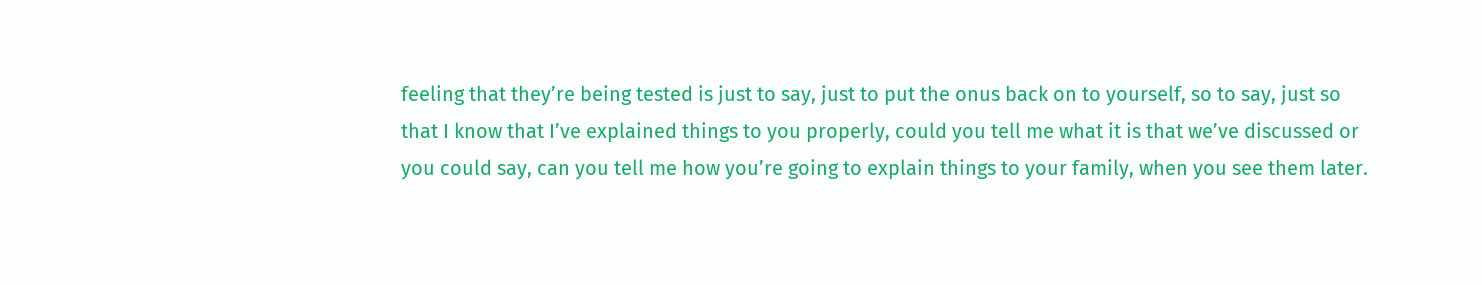feeling that they’re being tested is just to say, just to put the onus back on to yourself, so to say, just so that I know that I’ve explained things to you properly, could you tell me what it is that we’ve discussed or you could say, can you tell me how you’re going to explain things to your family, when you see them later.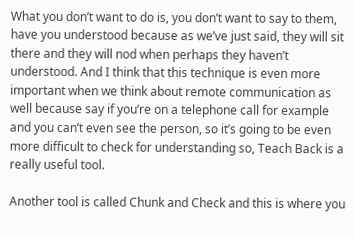What you don’t want to do is, you don’t want to say to them, have you understood because as we’ve just said, they will sit there and they will nod when perhaps they haven’t understood. And I think that this technique is even more important when we think about remote communication as well because say if you’re on a telephone call for example and you can’t even see the person, so it’s going to be even more difficult to check for understanding so, Teach Back is a really useful tool.

Another tool is called Chunk and Check and this is where you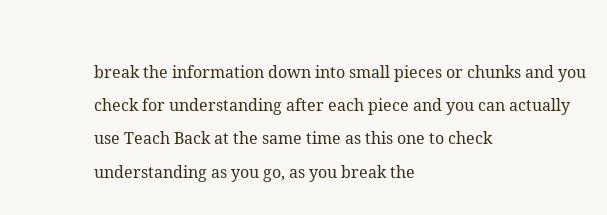break the information down into small pieces or chunks and you check for understanding after each piece and you can actually use Teach Back at the same time as this one to check understanding as you go, as you break the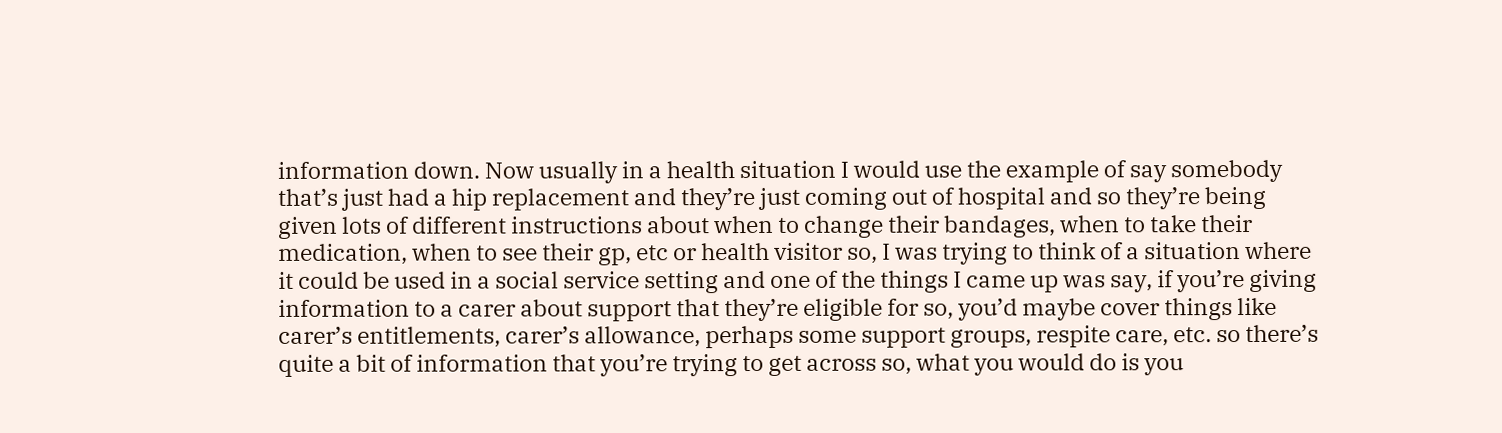information down. Now usually in a health situation I would use the example of say somebody that’s just had a hip replacement and they’re just coming out of hospital and so they’re being given lots of different instructions about when to change their bandages, when to take their medication, when to see their gp, etc or health visitor so, I was trying to think of a situation where it could be used in a social service setting and one of the things I came up was say, if you’re giving information to a carer about support that they’re eligible for so, you’d maybe cover things like carer’s entitlements, carer’s allowance, perhaps some support groups, respite care, etc. so there’s quite a bit of information that you’re trying to get across so, what you would do is you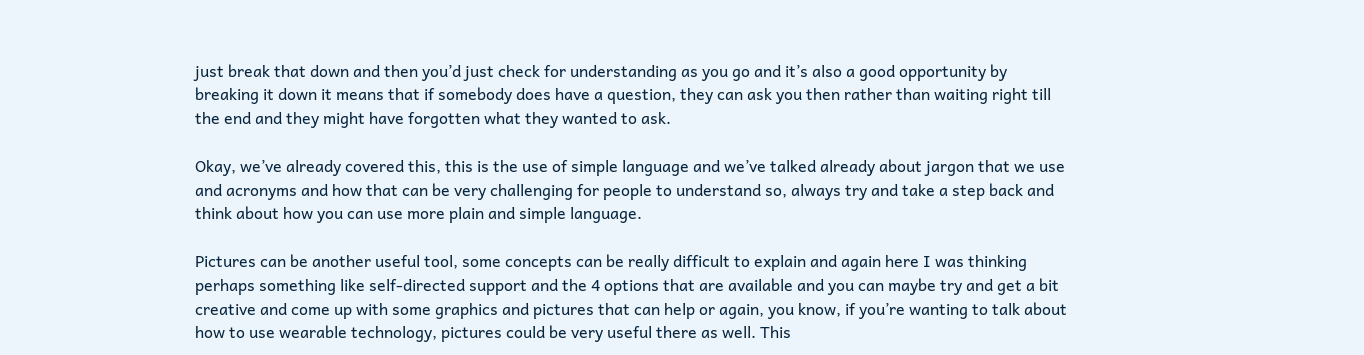just break that down and then you’d just check for understanding as you go and it’s also a good opportunity by breaking it down it means that if somebody does have a question, they can ask you then rather than waiting right till the end and they might have forgotten what they wanted to ask.

Okay, we’ve already covered this, this is the use of simple language and we’ve talked already about jargon that we use and acronyms and how that can be very challenging for people to understand so, always try and take a step back and think about how you can use more plain and simple language.

Pictures can be another useful tool, some concepts can be really difficult to explain and again here I was thinking perhaps something like self-directed support and the 4 options that are available and you can maybe try and get a bit creative and come up with some graphics and pictures that can help or again, you know, if you’re wanting to talk about how to use wearable technology, pictures could be very useful there as well. This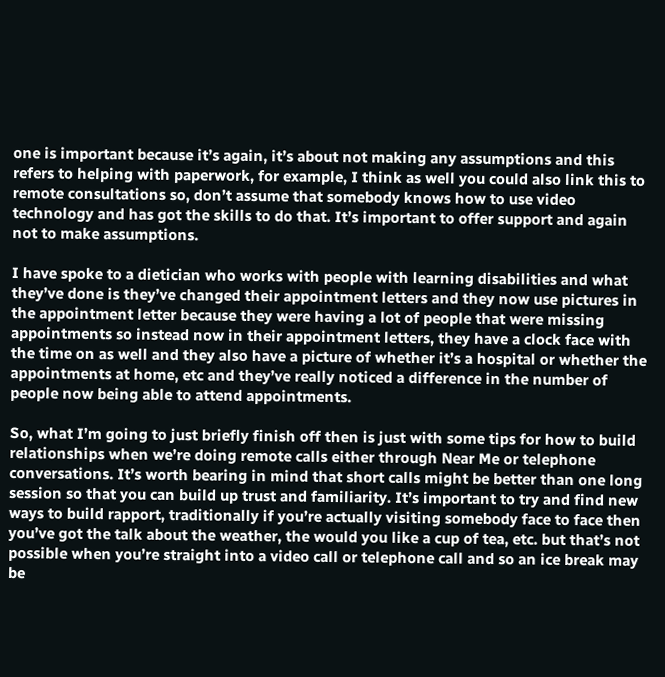one is important because it’s again, it’s about not making any assumptions and this refers to helping with paperwork, for example, I think as well you could also link this to remote consultations so, don’t assume that somebody knows how to use video technology and has got the skills to do that. It’s important to offer support and again not to make assumptions.

I have spoke to a dietician who works with people with learning disabilities and what they’ve done is they’ve changed their appointment letters and they now use pictures in the appointment letter because they were having a lot of people that were missing appointments so instead now in their appointment letters, they have a clock face with the time on as well and they also have a picture of whether it’s a hospital or whether the appointments at home, etc and they’ve really noticed a difference in the number of people now being able to attend appointments.

So, what I’m going to just briefly finish off then is just with some tips for how to build relationships when we’re doing remote calls either through Near Me or telephone conversations. It’s worth bearing in mind that short calls might be better than one long session so that you can build up trust and familiarity. It’s important to try and find new ways to build rapport, traditionally if you’re actually visiting somebody face to face then you’ve got the talk about the weather, the would you like a cup of tea, etc. but that’s not possible when you’re straight into a video call or telephone call and so an ice break may be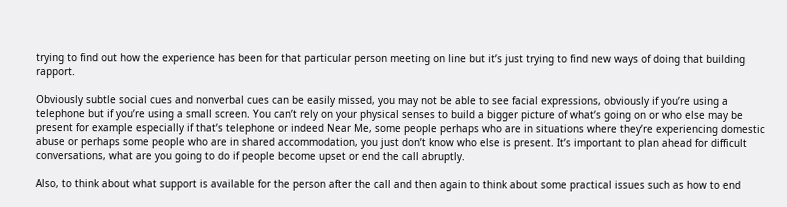trying to find out how the experience has been for that particular person meeting on line but it’s just trying to find new ways of doing that building rapport.

Obviously subtle social cues and nonverbal cues can be easily missed, you may not be able to see facial expressions, obviously if you’re using a telephone but if you’re using a small screen. You can’t rely on your physical senses to build a bigger picture of what’s going on or who else may be present for example especially if that’s telephone or indeed Near Me, some people perhaps who are in situations where they’re experiencing domestic abuse or perhaps some people who are in shared accommodation, you just don’t know who else is present. It’s important to plan ahead for difficult conversations, what are you going to do if people become upset or end the call abruptly.

Also, to think about what support is available for the person after the call and then again to think about some practical issues such as how to end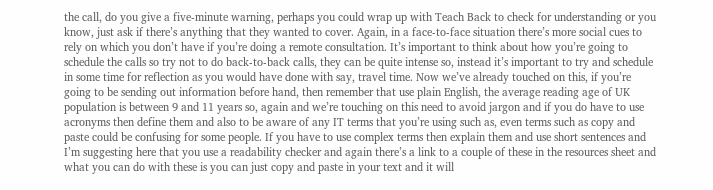the call, do you give a five-minute warning, perhaps you could wrap up with Teach Back to check for understanding or you know, just ask if there’s anything that they wanted to cover. Again, in a face-to-face situation there’s more social cues to rely on which you don’t have if you’re doing a remote consultation. It’s important to think about how you’re going to schedule the calls so try not to do back-to-back calls, they can be quite intense so, instead it’s important to try and schedule in some time for reflection as you would have done with say, travel time. Now we’ve already touched on this, if you’re going to be sending out information before hand, then remember that use plain English, the average reading age of UK population is between 9 and 11 years so, again and we’re touching on this need to avoid jargon and if you do have to use acronyms then define them and also to be aware of any IT terms that you’re using such as, even terms such as copy and paste could be confusing for some people. If you have to use complex terms then explain them and use short sentences and I’m suggesting here that you use a readability checker and again there’s a link to a couple of these in the resources sheet and what you can do with these is you can just copy and paste in your text and it will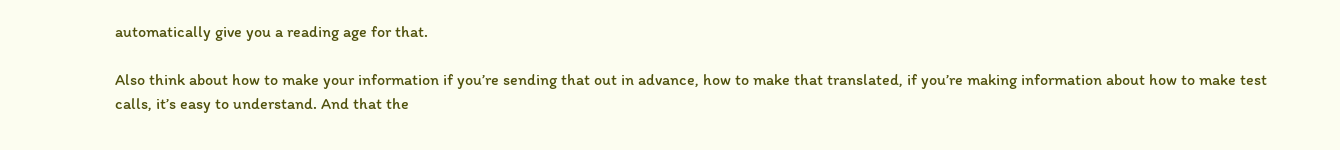automatically give you a reading age for that.

Also think about how to make your information if you’re sending that out in advance, how to make that translated, if you’re making information about how to make test calls, it’s easy to understand. And that the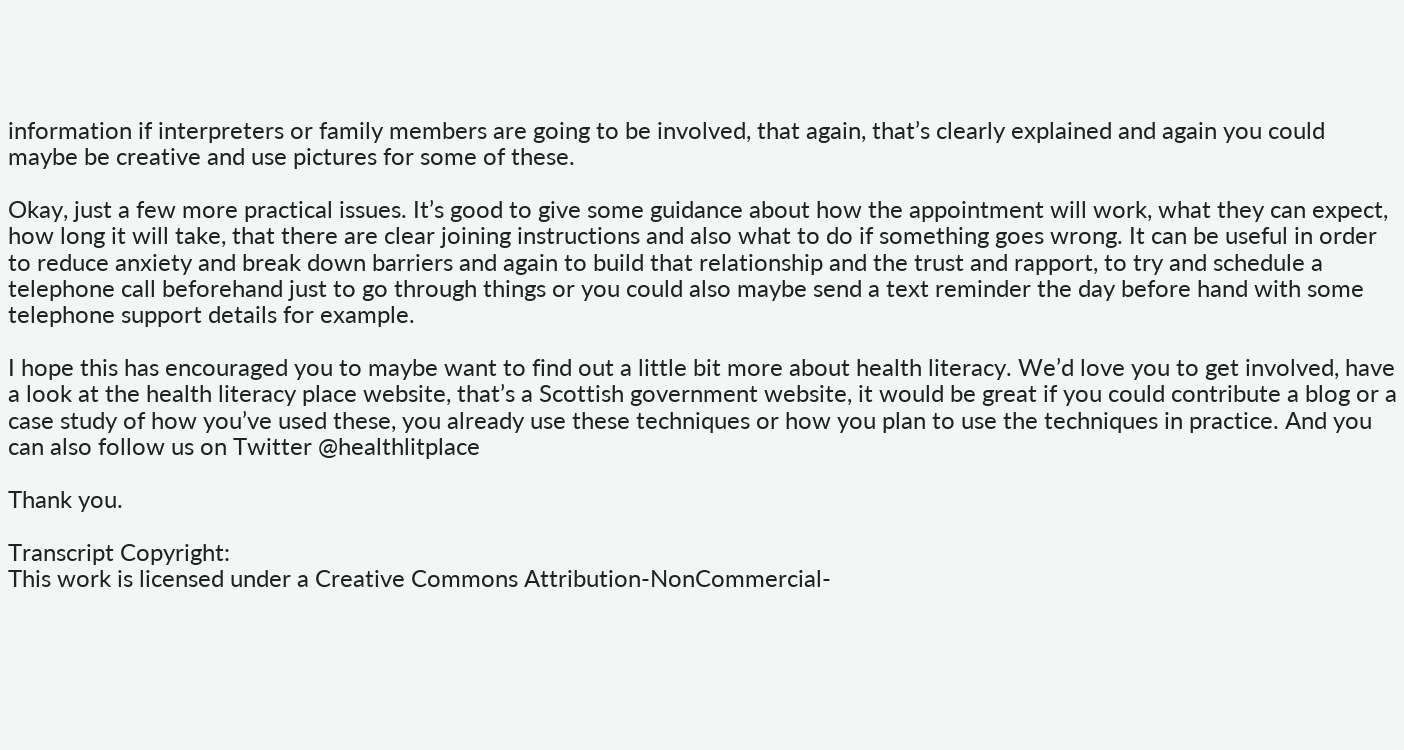information if interpreters or family members are going to be involved, that again, that’s clearly explained and again you could maybe be creative and use pictures for some of these.

Okay, just a few more practical issues. It’s good to give some guidance about how the appointment will work, what they can expect, how long it will take, that there are clear joining instructions and also what to do if something goes wrong. It can be useful in order to reduce anxiety and break down barriers and again to build that relationship and the trust and rapport, to try and schedule a telephone call beforehand just to go through things or you could also maybe send a text reminder the day before hand with some telephone support details for example.

I hope this has encouraged you to maybe want to find out a little bit more about health literacy. We’d love you to get involved, have a look at the health literacy place website, that’s a Scottish government website, it would be great if you could contribute a blog or a case study of how you’ve used these, you already use these techniques or how you plan to use the techniques in practice. And you can also follow us on Twitter @healthlitplace

Thank you.

Transcript Copyright:
This work is licensed under a Creative Commons Attribution-NonCommercial-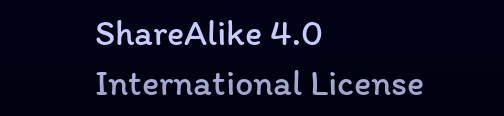ShareAlike 4.0 International License